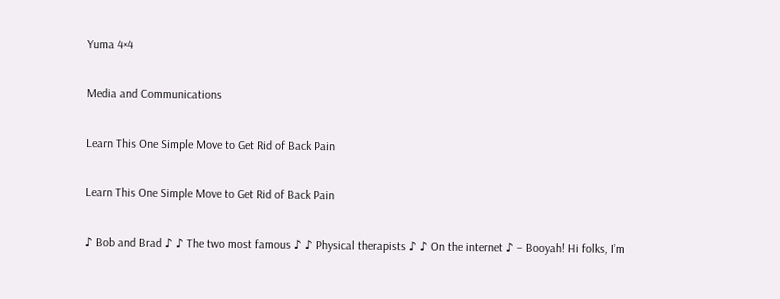Yuma 4×4

Media and Communications

Learn This One Simple Move to Get Rid of Back Pain

Learn This One Simple Move to Get Rid of Back Pain

♪ Bob and Brad ♪ ♪ The two most famous ♪ ♪ Physical therapists ♪ ♪ On the internet ♪ – Booyah! Hi folks, I’m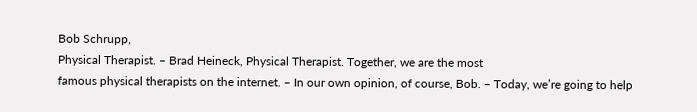Bob Schrupp,
Physical Therapist. – Brad Heineck, Physical Therapist. Together, we are the most
famous physical therapists on the internet. – In our own opinion, of course, Bob. – Today, we’re going to help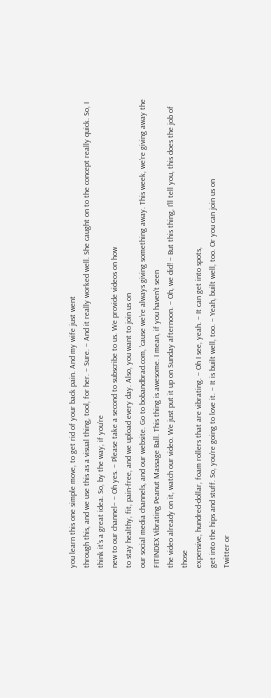you learn this one simple move, to get rid of your back pain. And my wife just went
through this, and we use this as a visual thing, tool, for her. – Sure. – And it really worked well. She caught on to the concept really quick. So, I think it’s a great idea. So, by the way, if you’re
new to our channel– – Oh yes. – Please take a second to subscribe to us. We provide videos on how
to stay healthy, fit, pain-free, and we upload every day. Also, you want to join us on
our social media channels, and our website. Go to bobandbrad.com, ’cause we’re always giving something away. This week, we’re giving away the FITINDEX Vibrating Peanut Massage Ball. This thing is awesome. I mean, if you haven’t seen
the video already on it, watch our video. We just put it up on Sunday afternoon. – Oh, we did! – But this thing, I’ll tell you, this does the job of those
expensive, hundred-dollar, foam rollers that are vibrating. – Oh I see, yeah. – It can get into spots,
get into the hips and stuff. So, you’re going to love it. – It is built well, too. – Yeah, built well, too. Or you can join us on
Twitter or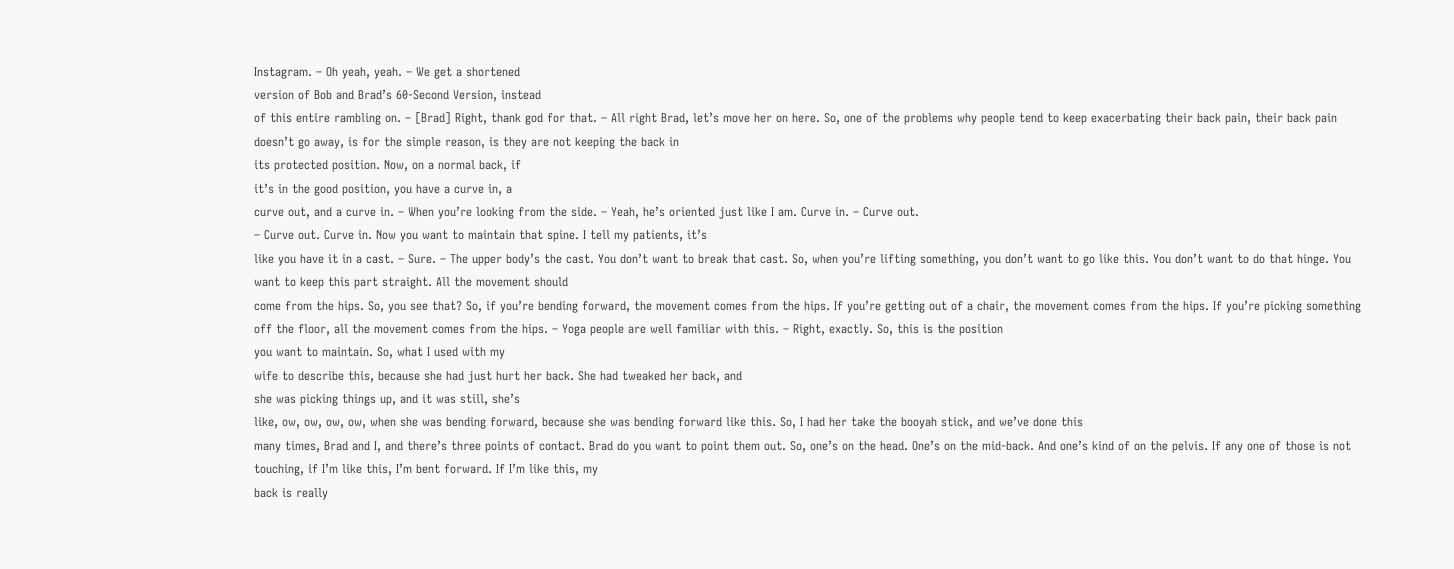Instagram. – Oh yeah, yeah. – We get a shortened
version of Bob and Brad’s 60-Second Version, instead
of this entire rambling on. – [Brad] Right, thank god for that. – All right Brad, let’s move her on here. So, one of the problems why people tend to keep exacerbating their back pain, their back pain doesn’t go away, is for the simple reason, is they are not keeping the back in
its protected position. Now, on a normal back, if
it’s in the good position, you have a curve in, a
curve out, and a curve in. – When you’re looking from the side. – Yeah, he’s oriented just like I am. Curve in. – Curve out.
– Curve out. Curve in. Now you want to maintain that spine. I tell my patients, it’s
like you have it in a cast. – Sure. – The upper body’s the cast. You don’t want to break that cast. So, when you’re lifting something, you don’t want to go like this. You don’t want to do that hinge. You want to keep this part straight. All the movement should
come from the hips. So, you see that? So, if you’re bending forward, the movement comes from the hips. If you’re getting out of a chair, the movement comes from the hips. If you’re picking something off the floor, all the movement comes from the hips. – Yoga people are well familiar with this. – Right, exactly. So, this is the position
you want to maintain. So, what I used with my
wife to describe this, because she had just hurt her back. She had tweaked her back, and
she was picking things up, and it was still, she’s
like, ow, ow, ow, ow, when she was bending forward, because she was bending forward like this. So, I had her take the booyah stick, and we’ve done this
many times, Brad and I, and there’s three points of contact. Brad do you want to point them out. So, one’s on the head. One’s on the mid-back. And one’s kind of on the pelvis. If any one of those is not touching, if I’m like this, I’m bent forward. If I’m like this, my
back is really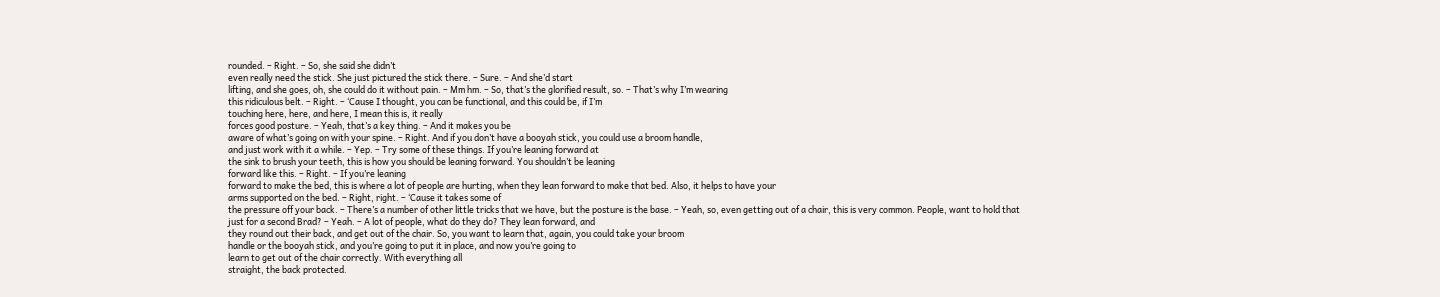rounded. – Right. – So, she said she didn’t
even really need the stick. She just pictured the stick there. – Sure. – And she’d start
lifting, and she goes, oh, she could do it without pain. – Mm hm. – So, that’s the glorified result, so. – That’s why I’m wearing
this ridiculous belt. – Right. – ‘Cause I thought, you can be functional, and this could be, if I’m
touching here, here, and here, I mean this is, it really
forces good posture. – Yeah, that’s a key thing. – And it makes you be
aware of what’s going on with your spine. – Right. And if you don’t have a booyah stick, you could use a broom handle,
and just work with it a while. – Yep. – Try some of these things. If you’re leaning forward at
the sink to brush your teeth, this is how you should be leaning forward. You shouldn’t be leaning
forward like this. – Right. – If you’re leaning
forward to make the bed, this is where a lot of people are hurting, when they lean forward to make that bed. Also, it helps to have your
arms supported on the bed. – Right, right. – ‘Cause it takes some of
the pressure off your back. – There’s a number of other little tricks that we have, but the posture is the base. – Yeah, so, even getting out of a chair, this is very common. People, want to hold that
just for a second Brad? – Yeah. – A lot of people, what do they do? They lean forward, and
they round out their back, and get out of the chair. So, you want to learn that, again, you could take your broom
handle or the booyah stick, and you’re going to put it in place, and now you’re going to
learn to get out of the chair correctly. With everything all
straight, the back protected.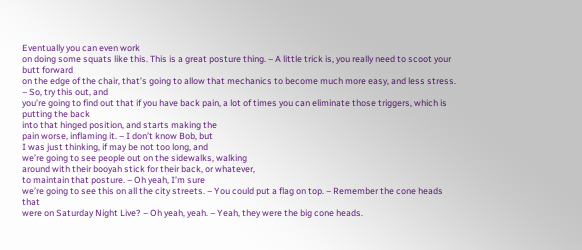Eventually you can even work
on doing some squats like this. This is a great posture thing. – A little trick is, you really need to scoot your butt forward
on the edge of the chair, that’s going to allow that mechanics to become much more easy, and less stress. – So, try this out, and
you’re going to find out that if you have back pain, a lot of times you can eliminate those triggers, which is putting the back
into that hinged position, and starts making the
pain worse, inflaming it. – I don’t know Bob, but
I was just thinking, if may be not too long, and
we’re going to see people out on the sidewalks, walking
around with their booyah stick for their back, or whatever,
to maintain that posture. – Oh yeah, I’m sure
we’re going to see this on all the city streets. – You could put a flag on top. – Remember the cone heads that
were on Saturday Night Live? – Oh yeah, yeah. – Yeah, they were the big cone heads.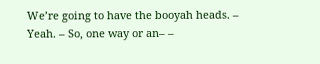We’re going to have the booyah heads. – Yeah. – So, one way or an– –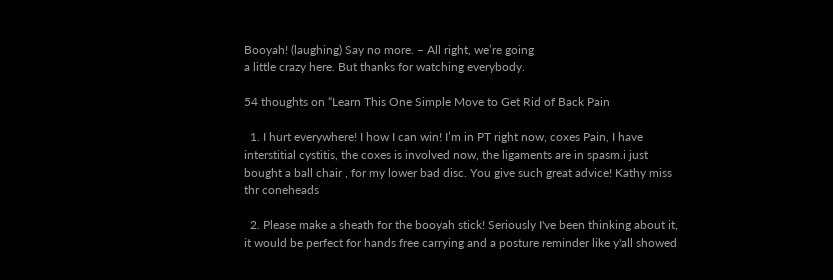Booyah! (laughing) Say no more. – All right, we’re going
a little crazy here. But thanks for watching everybody.

54 thoughts on “Learn This One Simple Move to Get Rid of Back Pain

  1. I hurt everywhere! I how I can win! I’m in PT right now, coxes Pain, I have interstitial cystitis, the coxes is involved now, the ligaments are in spasm.i just bought a ball chair , for my lower bad disc. You give such great advice! Kathy miss thr coneheads

  2. Please make a sheath for the booyah stick! Seriously I've been thinking about it, it would be perfect for hands free carrying and a posture reminder like y'all showed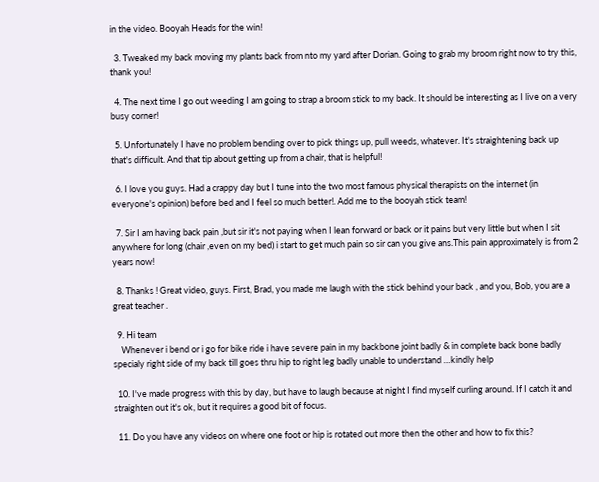in the video. Booyah Heads for the win!

  3. Tweaked my back moving my plants back from nto my yard after Dorian. Going to grab my broom right now to try this, thank you!

  4. The next time I go out weeding I am going to strap a broom stick to my back. It should be interesting as I live on a very busy corner!

  5. Unfortunately I have no problem bending over to pick things up, pull weeds, whatever. It's straightening back up that's difficult. And that tip about getting up from a chair, that is helpful!

  6. I love you guys. Had a crappy day but I tune into the two most famous physical therapists on the internet (in everyone's opinion) before bed and I feel so much better!. Add me to the booyah stick team!

  7. Sir I am having back pain ,but sir it's not paying when I lean forward or back or it pains but very little but when I sit anywhere for long (chair ,even on my bed) i start to get much pain so sir can you give ans.This pain approximately is from 2 years now!

  8. Thanks ! Great video, guys. First, Brad, you made me laugh with the stick behind your back , and you, Bob, you are a great teacher .

  9. Hi team
    Whenever i bend or i go for bike ride i have severe pain in my backbone joint badly & in complete back bone badly specialy right side of my back till goes thru hip to right leg badly unable to understand …kindly help

  10. I've made progress with this by day, but have to laugh because at night I find myself curling around. If I catch it and straighten out it's ok, but it requires a good bit of focus.

  11. Do you have any videos on where one foot or hip is rotated out more then the other and how to fix this?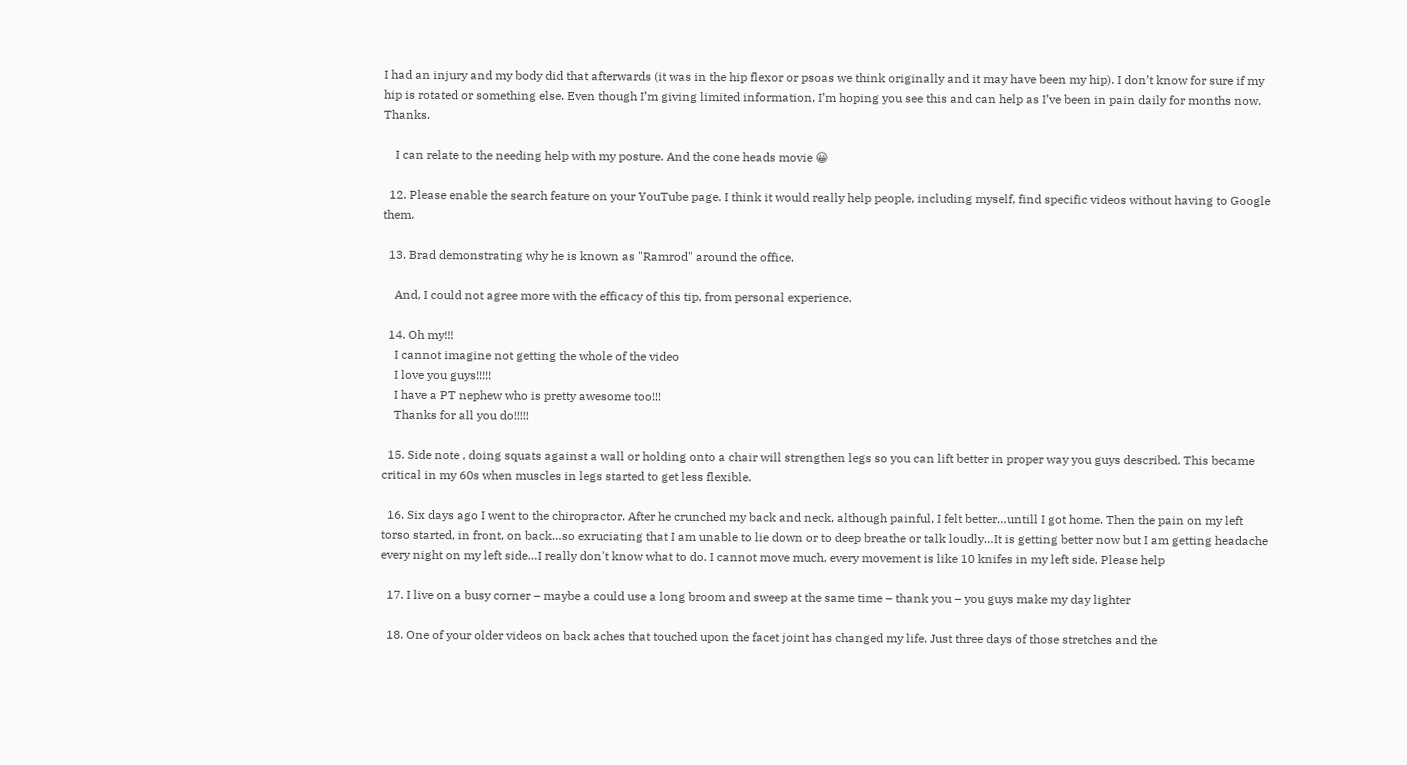I had an injury and my body did that afterwards (it was in the hip flexor or psoas we think originally and it may have been my hip). I don’t know for sure if my hip is rotated or something else. Even though I’m giving limited information, I’m hoping you see this and can help as I’ve been in pain daily for months now. Thanks.

    I can relate to the needing help with my posture. And the cone heads movie 😀

  12. Please enable the search feature on your YouTube page. I think it would really help people, including myself, find specific videos without having to Google them.

  13. Brad demonstrating why he is known as "Ramrod" around the office.

    And, I could not agree more with the efficacy of this tip, from personal experience.

  14. Oh my!!!
    I cannot imagine not getting the whole of the video
    I love you guys!!!!!
    I have a PT nephew who is pretty awesome too!!!
    Thanks for all you do!!!!!

  15. Side note , doing squats against a wall or holding onto a chair will strengthen legs so you can lift better in proper way you guys described. This became critical in my 60s when muscles in legs started to get less flexible.

  16. Six days ago I went to the chiropractor. After he crunched my back and neck, although painful, I felt better…untill I got home. Then the pain on my left torso started, in front, on back…so exruciating that I am unable to lie down or to deep breathe or talk loudly…It is getting better now but I am getting headache every night on my left side…I really don't know what to do. I cannot move much, every movement is like 10 knifes in my left side. Please help

  17. I live on a busy corner – maybe a could use a long broom and sweep at the same time – thank you – you guys make my day lighter

  18. One of your older videos on back aches that touched upon the facet joint has changed my life. Just three days of those stretches and the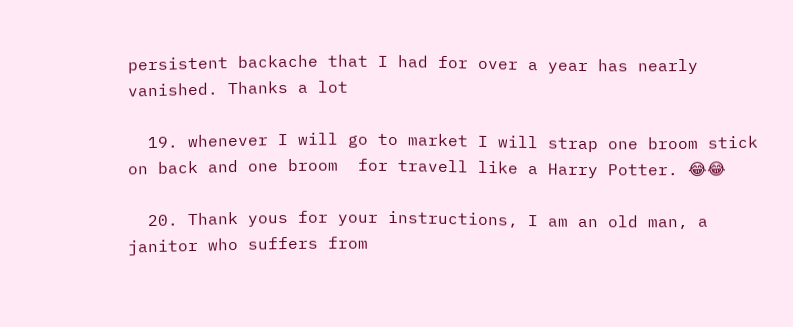persistent backache that I had for over a year has nearly vanished. Thanks a lot

  19. whenever I will go to market I will strap one broom stick on back and one broom  for travell like a Harry Potter. 😂😂

  20. Thank yous for your instructions, I am an old man, a janitor who suffers from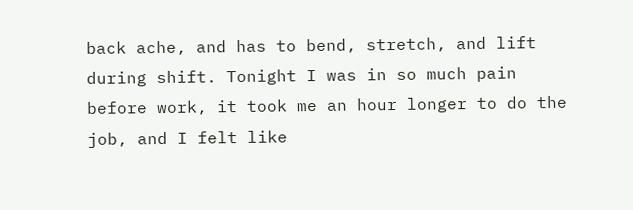back ache, and has to bend, stretch, and lift during shift. Tonight I was in so much pain before work, it took me an hour longer to do the job, and I felt like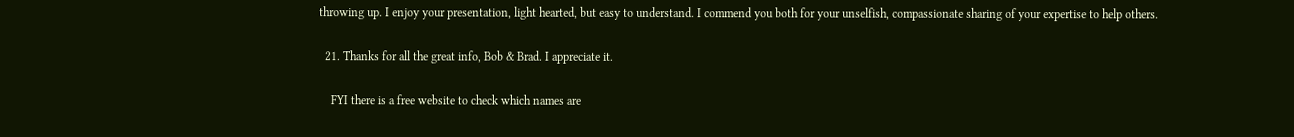throwing up. I enjoy your presentation, light hearted, but easy to understand. I commend you both for your unselfish, compassionate sharing of your expertise to help others.

  21. Thanks for all the great info, Bob & Brad. I appreciate it.

    FYI there is a free website to check which names are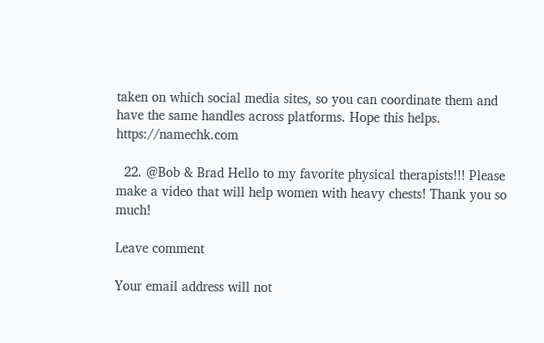taken on which social media sites, so you can coordinate them and have the same handles across platforms. Hope this helps. https://namechk.com

  22. @Bob & Brad Hello to my favorite physical therapists!!! Please make a video that will help women with heavy chests! Thank you so much!

Leave comment

Your email address will not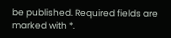be published. Required fields are marked with *.